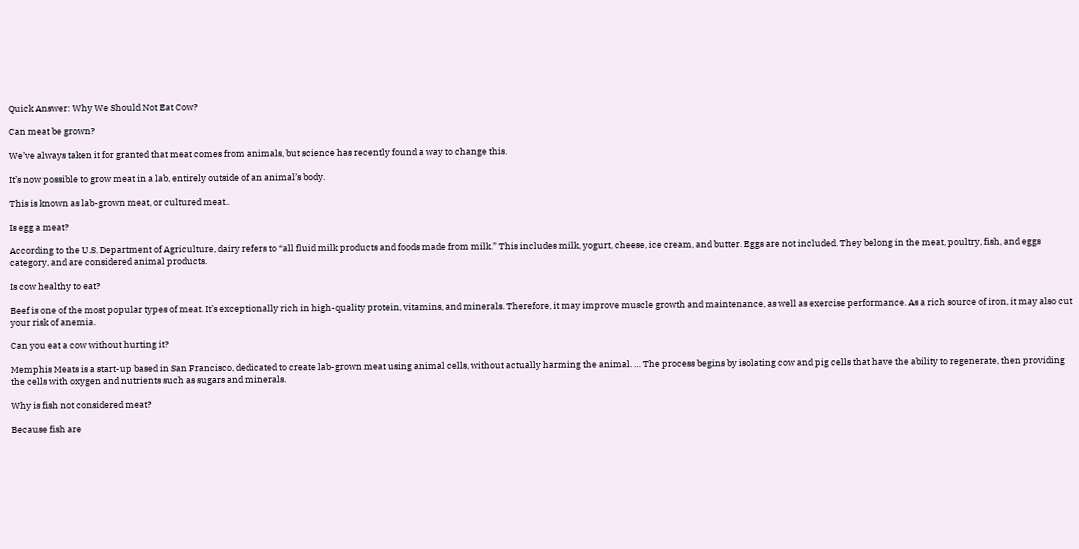Quick Answer: Why We Should Not Eat Cow?

Can meat be grown?

We’ve always taken it for granted that meat comes from animals, but science has recently found a way to change this.

It’s now possible to grow meat in a lab, entirely outside of an animal’s body.

This is known as lab-grown meat, or cultured meat..

Is egg a meat?

According to the U.S. Department of Agriculture, dairy refers to “all fluid milk products and foods made from milk.” This includes milk, yogurt, cheese, ice cream, and butter. Eggs are not included. They belong in the meat, poultry, fish, and eggs category, and are considered animal products.

Is cow healthy to eat?

Beef is one of the most popular types of meat. It’s exceptionally rich in high-quality protein, vitamins, and minerals. Therefore, it may improve muscle growth and maintenance, as well as exercise performance. As a rich source of iron, it may also cut your risk of anemia.

Can you eat a cow without hurting it?

Memphis Meats is a start-up based in San Francisco, dedicated to create lab-grown meat using animal cells, without actually harming the animal. … The process begins by isolating cow and pig cells that have the ability to regenerate, then providing the cells with oxygen and nutrients such as sugars and minerals.

Why is fish not considered meat?

Because fish are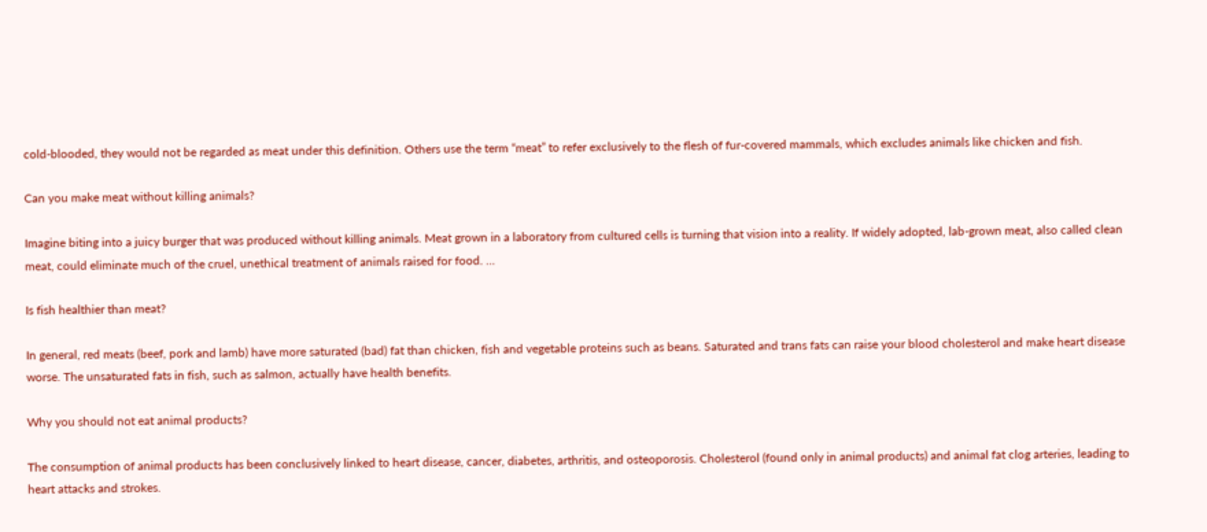cold-blooded, they would not be regarded as meat under this definition. Others use the term “meat” to refer exclusively to the flesh of fur-covered mammals, which excludes animals like chicken and fish.

Can you make meat without killing animals?

Imagine biting into a juicy burger that was produced without killing animals. Meat grown in a laboratory from cultured cells is turning that vision into a reality. If widely adopted, lab-grown meat, also called clean meat, could eliminate much of the cruel, unethical treatment of animals raised for food. …

Is fish healthier than meat?

In general, red meats (beef, pork and lamb) have more saturated (bad) fat than chicken, fish and vegetable proteins such as beans. Saturated and trans fats can raise your blood cholesterol and make heart disease worse. The unsaturated fats in fish, such as salmon, actually have health benefits.

Why you should not eat animal products?

The consumption of animal products has been conclusively linked to heart disease, cancer, diabetes, arthritis, and osteoporosis. Cholesterol (found only in animal products) and animal fat clog arteries, leading to heart attacks and strokes.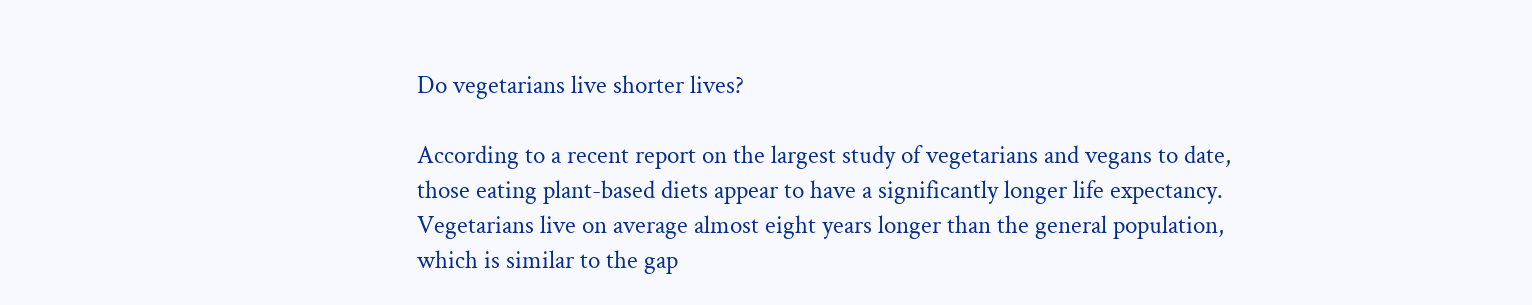Do vegetarians live shorter lives?

According to a recent report on the largest study of vegetarians and vegans to date, those eating plant-based diets appear to have a significantly longer life expectancy. Vegetarians live on average almost eight years longer than the general population, which is similar to the gap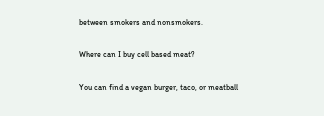between smokers and nonsmokers.

Where can I buy cell based meat?

You can find a vegan burger, taco, or meatball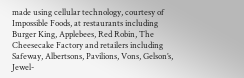made using cellular technology, courtesy of Impossible Foods, at restaurants including Burger King, Applebees, Red Robin, The Cheesecake Factory and retailers including Safeway, Albertsons, Pavilions, Vons, Gelson’s, Jewel-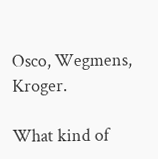Osco, Wegmens, Kroger.

What kind of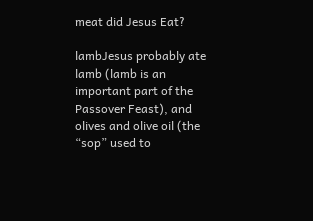meat did Jesus Eat?

lambJesus probably ate lamb (lamb is an important part of the Passover Feast), and olives and olive oil (the “sop” used to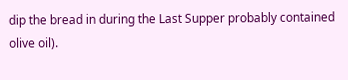dip the bread in during the Last Supper probably contained olive oil).